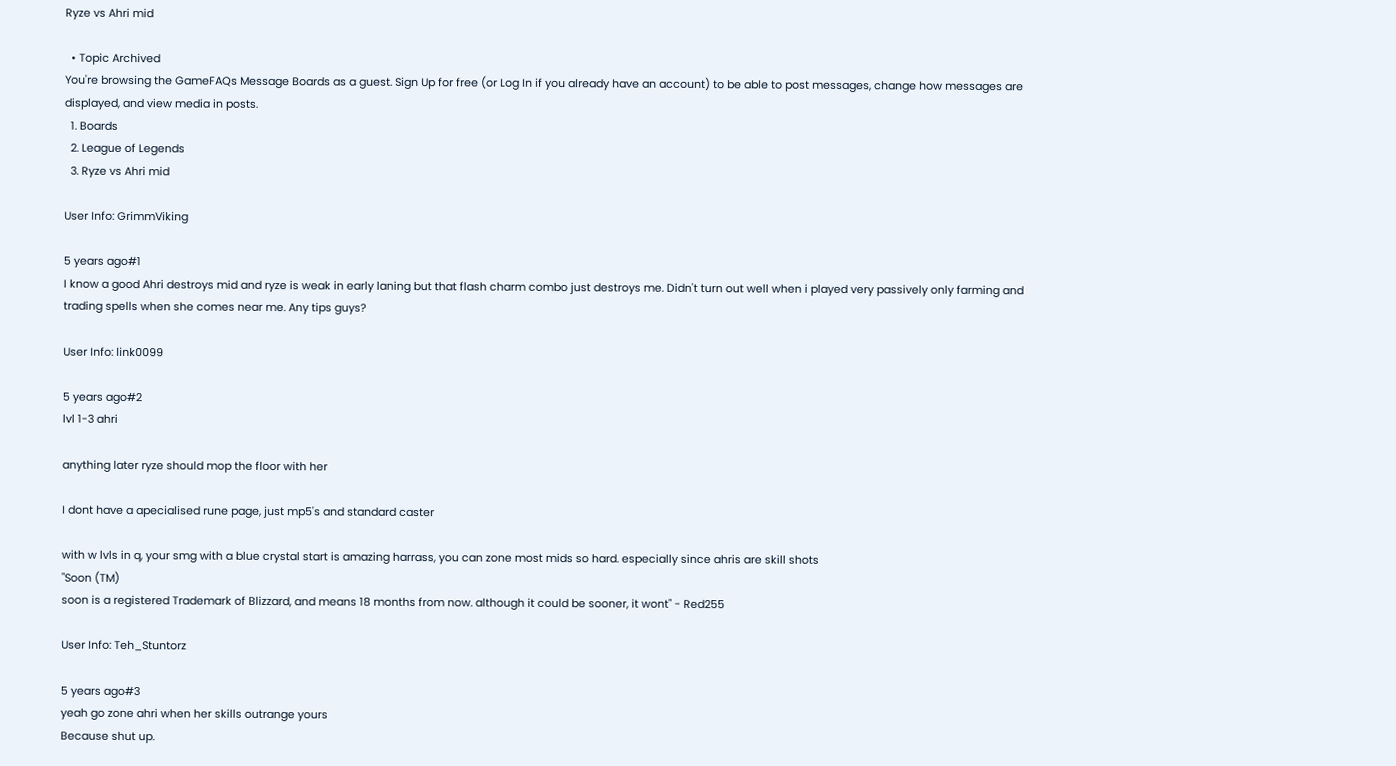Ryze vs Ahri mid

  • Topic Archived
You're browsing the GameFAQs Message Boards as a guest. Sign Up for free (or Log In if you already have an account) to be able to post messages, change how messages are displayed, and view media in posts.
  1. Boards
  2. League of Legends
  3. Ryze vs Ahri mid

User Info: GrimmViking

5 years ago#1
I know a good Ahri destroys mid and ryze is weak in early laning but that flash charm combo just destroys me. Didn't turn out well when i played very passively only farming and trading spells when she comes near me. Any tips guys?

User Info: link0099

5 years ago#2
lvl 1-3 ahri

anything later ryze should mop the floor with her

I dont have a apecialised rune page, just mp5's and standard caster

with w lvls in q, your smg with a blue crystal start is amazing harrass, you can zone most mids so hard. especially since ahris are skill shots
"Soon (TM)
soon is a registered Trademark of Blizzard, and means 18 months from now. although it could be sooner, it wont" - Red255

User Info: Teh_Stuntorz

5 years ago#3
yeah go zone ahri when her skills outrange yours
Because shut up.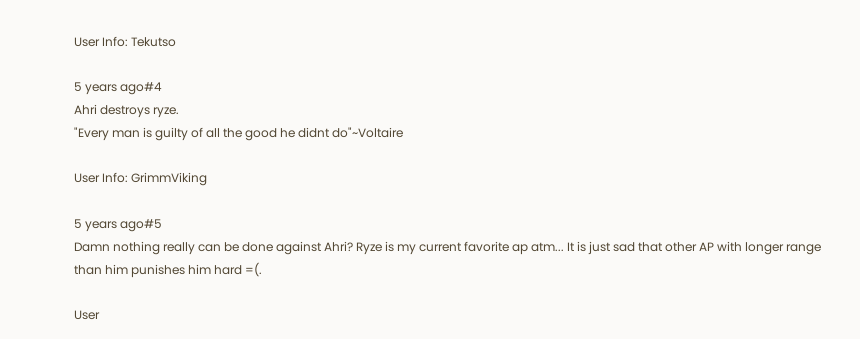User Info: Tekutso

5 years ago#4
Ahri destroys ryze.
"Every man is guilty of all the good he didnt do"~Voltaire

User Info: GrimmViking

5 years ago#5
Damn nothing really can be done against Ahri? Ryze is my current favorite ap atm... It is just sad that other AP with longer range than him punishes him hard =(.

User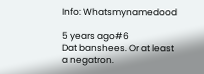Info: Whatsmynamedood

5 years ago#6
Dat banshees. Or at least a negatron.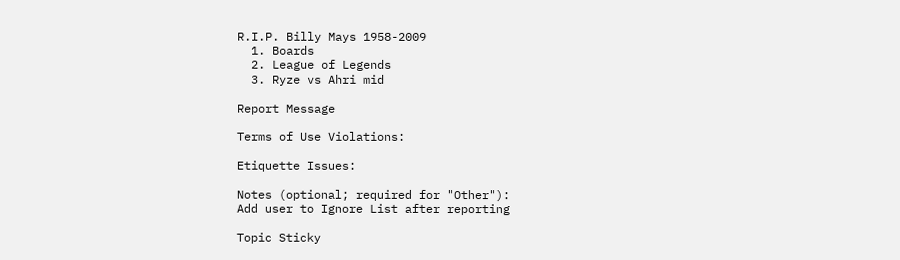R.I.P. Billy Mays 1958-2009
  1. Boards
  2. League of Legends
  3. Ryze vs Ahri mid

Report Message

Terms of Use Violations:

Etiquette Issues:

Notes (optional; required for "Other"):
Add user to Ignore List after reporting

Topic Sticky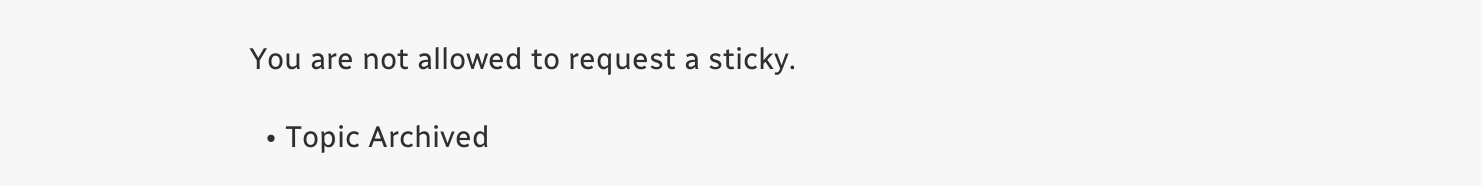You are not allowed to request a sticky.

  • Topic Archived